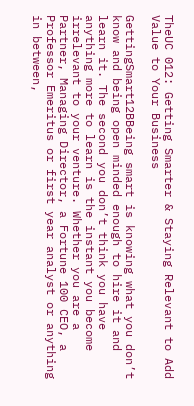TheUC 012: Getting Smarter & Staying Relevant to Add Value to Your Business

GettingSmart12BBeing smart is knowing what you don’t know and being open minded enough to hire it and learn it. The second you don’t think you have anything more to learn is the instant you become irrelevant to your venture. Whether you are a Partner, Managing Director, a Fortune 100 CEO, a Professor Emeritus or first year analyst or anything in between,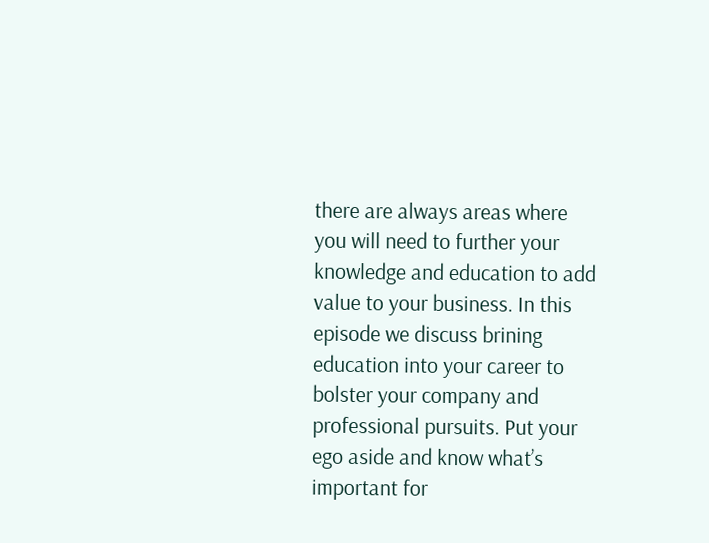there are always areas where you will need to further your knowledge and education to add value to your business. In this episode we discuss brining education into your career to bolster your company and professional pursuits. Put your ego aside and know what’s important for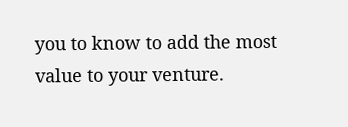you to know to add the most value to your venture.